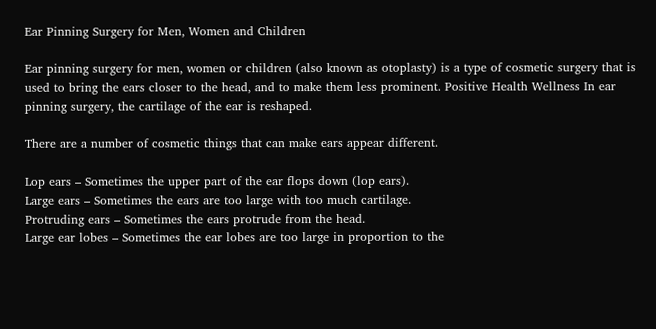Ear Pinning Surgery for Men, Women and Children

Ear pinning surgery for men, women or children (also known as otoplasty) is a type of cosmetic surgery that is used to bring the ears closer to the head, and to make them less prominent. Positive Health Wellness In ear pinning surgery, the cartilage of the ear is reshaped.

There are a number of cosmetic things that can make ears appear different.

Lop ears – Sometimes the upper part of the ear flops down (lop ears).
Large ears – Sometimes the ears are too large with too much cartilage.
Protruding ears – Sometimes the ears protrude from the head.
Large ear lobes – Sometimes the ear lobes are too large in proportion to the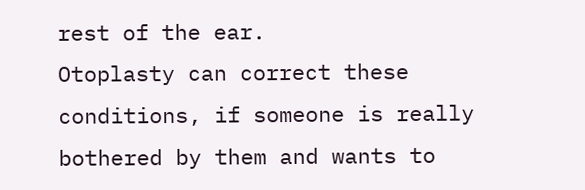rest of the ear.
Otoplasty can correct these conditions, if someone is really bothered by them and wants to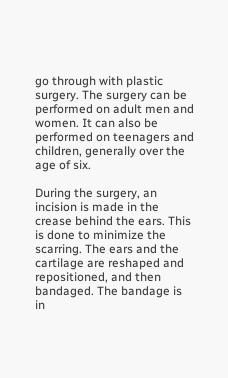go through with plastic surgery. The surgery can be performed on adult men and women. It can also be performed on teenagers and children, generally over the age of six.

During the surgery, an incision is made in the crease behind the ears. This is done to minimize the scarring. The ears and the cartilage are reshaped and repositioned, and then bandaged. The bandage is in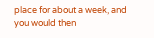place for about a week, and you would then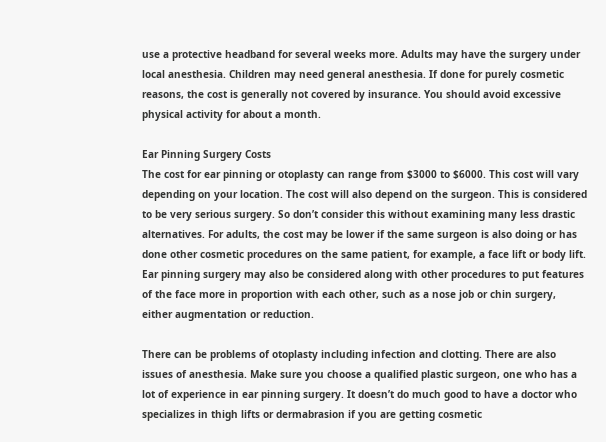use a protective headband for several weeks more. Adults may have the surgery under local anesthesia. Children may need general anesthesia. If done for purely cosmetic reasons, the cost is generally not covered by insurance. You should avoid excessive physical activity for about a month.

Ear Pinning Surgery Costs
The cost for ear pinning or otoplasty can range from $3000 to $6000. This cost will vary depending on your location. The cost will also depend on the surgeon. This is considered to be very serious surgery. So don’t consider this without examining many less drastic alternatives. For adults, the cost may be lower if the same surgeon is also doing or has done other cosmetic procedures on the same patient, for example, a face lift or body lift. Ear pinning surgery may also be considered along with other procedures to put features of the face more in proportion with each other, such as a nose job or chin surgery, either augmentation or reduction.

There can be problems of otoplasty including infection and clotting. There are also issues of anesthesia. Make sure you choose a qualified plastic surgeon, one who has a lot of experience in ear pinning surgery. It doesn’t do much good to have a doctor who specializes in thigh lifts or dermabrasion if you are getting cosmetic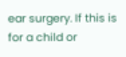ear surgery. If this is for a child or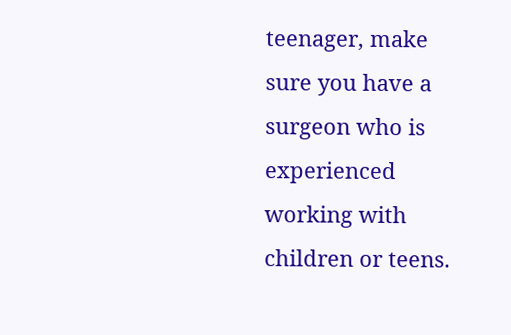teenager, make sure you have a surgeon who is experienced working with children or teens.